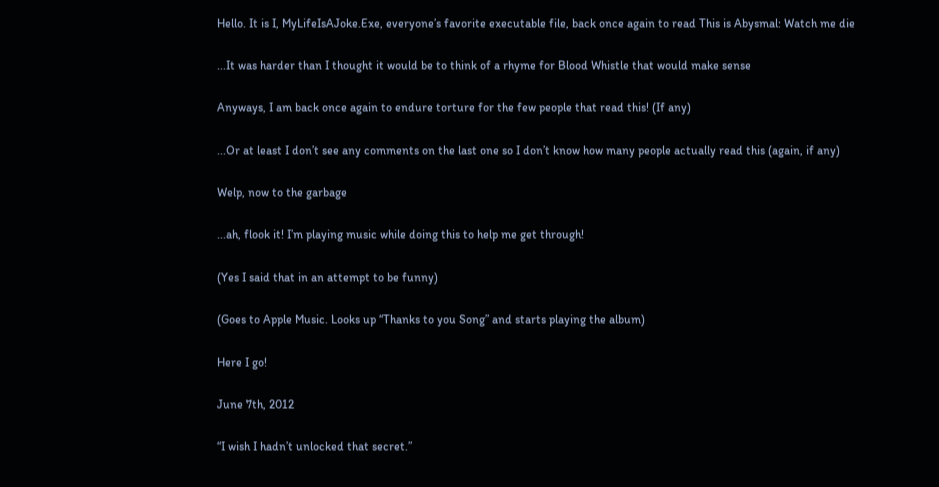Hello. It is I, MyLifeIsAJoke.Exe, everyone’s favorite executable file, back once again to read This is Abysmal: Watch me die

...It was harder than I thought it would be to think of a rhyme for Blood Whistle that would make sense

Anyways, I am back once again to endure torture for the few people that read this! (If any)

...Or at least I don’t see any comments on the last one so I don’t know how many people actually read this (again, if any)

Welp, now to the garbage

...ah, flook it! I’m playing music while doing this to help me get through!

(Yes I said that in an attempt to be funny)

(Goes to Apple Music. Looks up “Thanks to you Song” and starts playing the album)

Here I go!

June 7th, 2012

“I wish I hadn’t unlocked that secret.”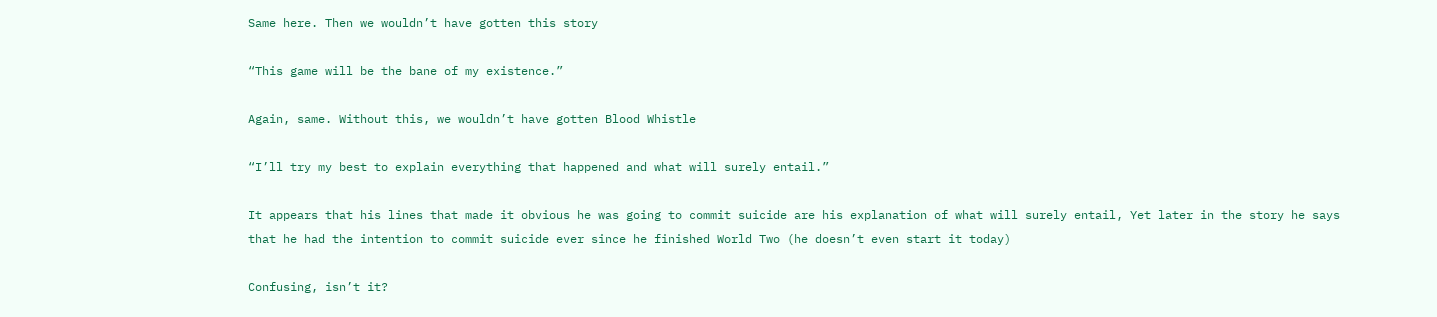Same here. Then we wouldn’t have gotten this story

“This game will be the bane of my existence.”

Again, same. Without this, we wouldn’t have gotten Blood Whistle

“I’ll try my best to explain everything that happened and what will surely entail.”

It appears that his lines that made it obvious he was going to commit suicide are his explanation of what will surely entail, Yet later in the story he says that he had the intention to commit suicide ever since he finished World Two (he doesn’t even start it today)

Confusing, isn’t it?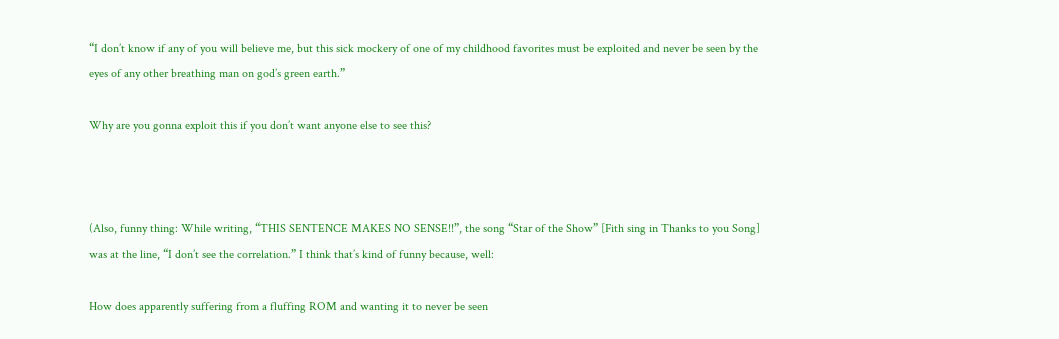“I don’t know if any of you will believe me, but this sick mockery of one of my childhood favorites must be exploited and never be seen by the eyes of any other breathing man on god’s green earth.”

Why are you gonna exploit this if you don’t want anyone else to see this?



(Also, funny thing: While writing, “THIS SENTENCE MAKES NO SENSE!!”, the song “Star of the Show” [Fith sing in Thanks to you Song] was at the line, “I don’t see the correlation.” I think that’s kind of funny because, well:

How does apparently suffering from a fluffing ROM and wanting it to never be seen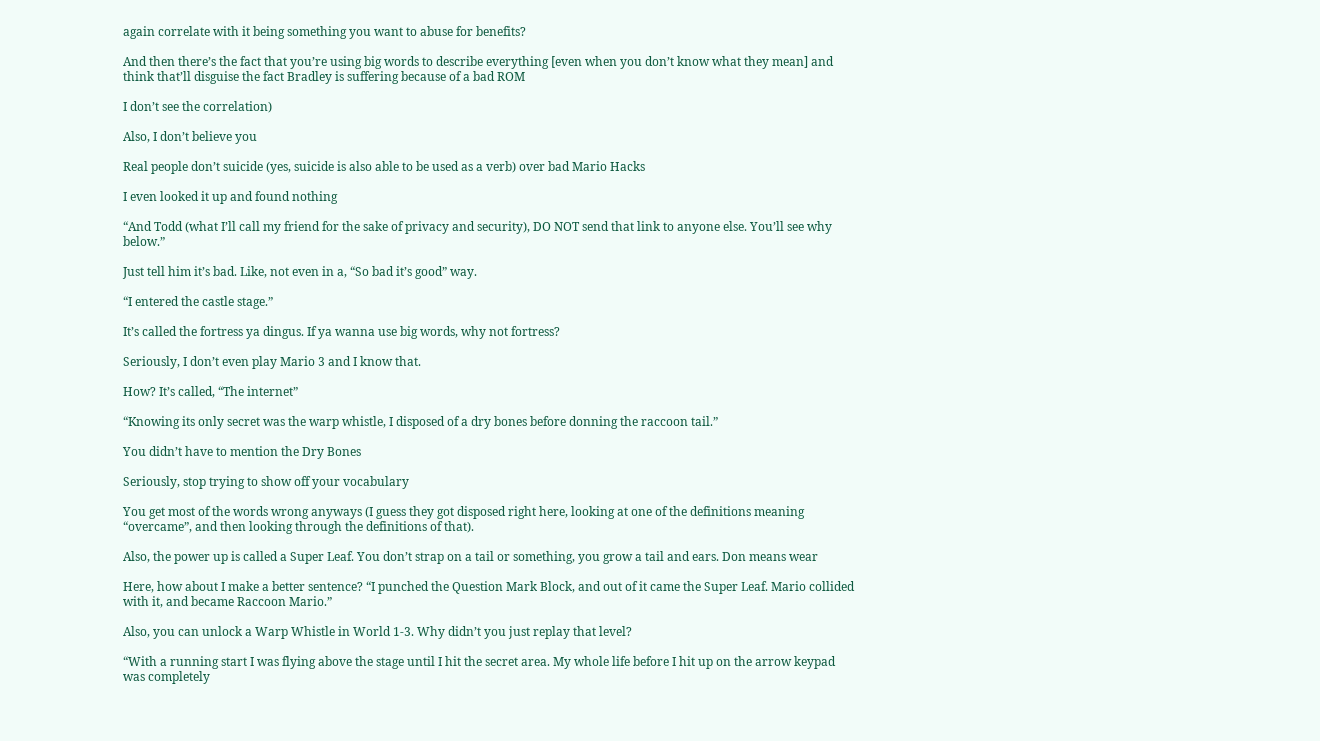again correlate with it being something you want to abuse for benefits?

And then there’s the fact that you’re using big words to describe everything [even when you don’t know what they mean] and think that’ll disguise the fact Bradley is suffering because of a bad ROM

I don’t see the correlation)

Also, I don’t believe you

Real people don’t suicide (yes, suicide is also able to be used as a verb) over bad Mario Hacks

I even looked it up and found nothing

“And Todd (what I’ll call my friend for the sake of privacy and security), DO NOT send that link to anyone else. You’ll see why below.”

Just tell him it’s bad. Like, not even in a, “So bad it’s good” way.

“I entered the castle stage.”

It’s called the fortress ya dingus. If ya wanna use big words, why not fortress?

Seriously, I don’t even play Mario 3 and I know that.

How? It’s called, “The internet”

“Knowing its only secret was the warp whistle, I disposed of a dry bones before donning the raccoon tail.”

You didn’t have to mention the Dry Bones

Seriously, stop trying to show off your vocabulary

You get most of the words wrong anyways (I guess they got disposed right here, looking at one of the definitions meaning “overcame”, and then looking through the definitions of that).

Also, the power up is called a Super Leaf. You don’t strap on a tail or something, you grow a tail and ears. Don means wear

Here, how about I make a better sentence? “I punched the Question Mark Block, and out of it came the Super Leaf. Mario collided with it, and became Raccoon Mario.”

Also, you can unlock a Warp Whistle in World 1-3. Why didn’t you just replay that level?

“With a running start I was flying above the stage until I hit the secret area. My whole life before I hit up on the arrow keypad was completely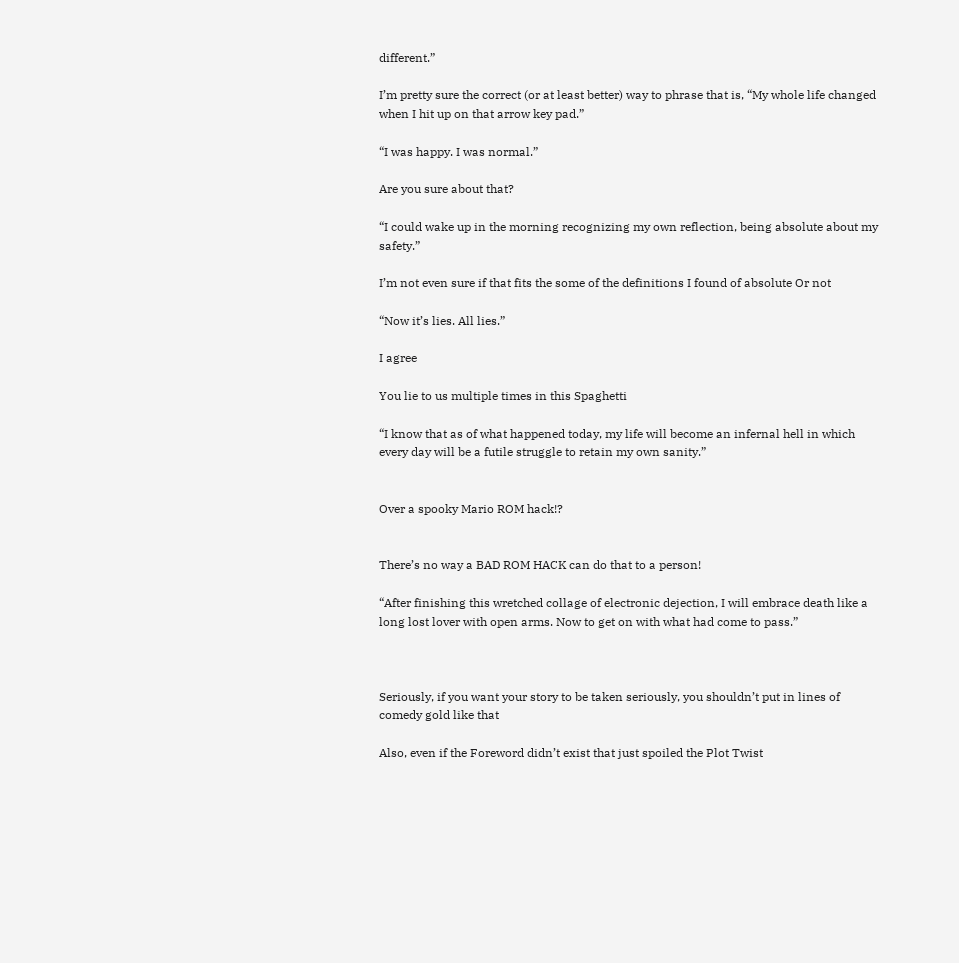different.”

I’m pretty sure the correct (or at least better) way to phrase that is, “My whole life changed when I hit up on that arrow key pad.”

“I was happy. I was normal.”

Are you sure about that?

“I could wake up in the morning recognizing my own reflection, being absolute about my safety.”

I’m not even sure if that fits the some of the definitions I found of absolute Or not

“Now it’s lies. All lies.”

I agree

You lie to us multiple times in this Spaghetti

“I know that as of what happened today, my life will become an infernal hell in which every day will be a futile struggle to retain my own sanity.”


Over a spooky Mario ROM hack!?


There’s no way a BAD ROM HACK can do that to a person!

“After finishing this wretched collage of electronic dejection, I will embrace death like a long lost lover with open arms. Now to get on with what had come to pass.”



Seriously, if you want your story to be taken seriously, you shouldn’t put in lines of comedy gold like that

Also, even if the Foreword didn’t exist that just spoiled the Plot Twist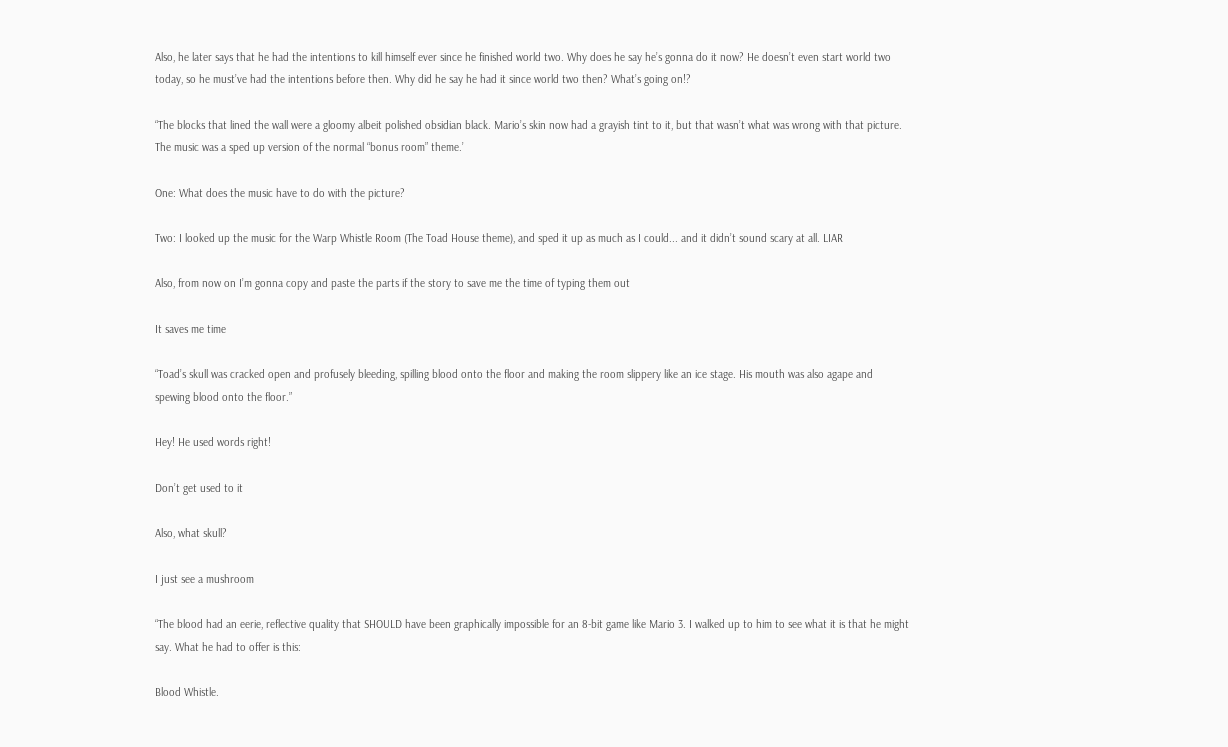Also, he later says that he had the intentions to kill himself ever since he finished world two. Why does he say he’s gonna do it now? He doesn’t even start world two today, so he must’ve had the intentions before then. Why did he say he had it since world two then? What’s going on!?

“The blocks that lined the wall were a gloomy albeit polished obsidian black. Mario’s skin now had a grayish tint to it, but that wasn’t what was wrong with that picture. The music was a sped up version of the normal “bonus room” theme.’

One: What does the music have to do with the picture?

Two: I looked up the music for the Warp Whistle Room (The Toad House theme), and sped it up as much as I could... and it didn’t sound scary at all. LIAR

Also, from now on I’m gonna copy and paste the parts if the story to save me the time of typing them out

It saves me time

“Toad’s skull was cracked open and profusely bleeding, spilling blood onto the floor and making the room slippery like an ice stage. His mouth was also agape and spewing blood onto the floor.”

Hey! He used words right!

Don’t get used to it

Also, what skull?

I just see a mushroom

“The blood had an eerie, reflective quality that SHOULD have been graphically impossible for an 8-bit game like Mario 3. I walked up to him to see what it is that he might say. What he had to offer is this:

Blood Whistle.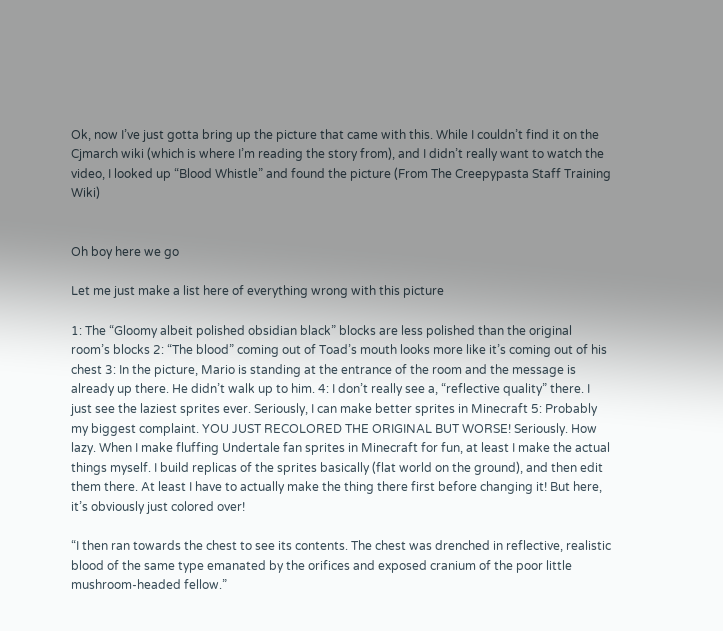Ok, now I’ve just gotta bring up the picture that came with this. While I couldn’t find it on the Cjmarch wiki (which is where I’m reading the story from), and I didn’t really want to watch the video, I looked up “Blood Whistle” and found the picture (From The Creepypasta Staff Training Wiki)


Oh boy here we go

Let me just make a list here of everything wrong with this picture

1: The “Gloomy albeit polished obsidian black” blocks are less polished than the original room’s blocks 2: “The blood” coming out of Toad’s mouth looks more like it’s coming out of his chest 3: In the picture, Mario is standing at the entrance of the room and the message is already up there. He didn’t walk up to him. 4: I don’t really see a, “reflective quality” there. I just see the laziest sprites ever. Seriously, I can make better sprites in Minecraft 5: Probably my biggest complaint. YOU JUST RECOLORED THE ORIGINAL BUT WORSE! Seriously. How lazy. When I make fluffing Undertale fan sprites in Minecraft for fun, at least I make the actual things myself. I build replicas of the sprites basically (flat world on the ground), and then edit them there. At least I have to actually make the thing there first before changing it! But here, it’s obviously just colored over!

“I then ran towards the chest to see its contents. The chest was drenched in reflective, realistic blood of the same type emanated by the orifices and exposed cranium of the poor little mushroom-headed fellow.”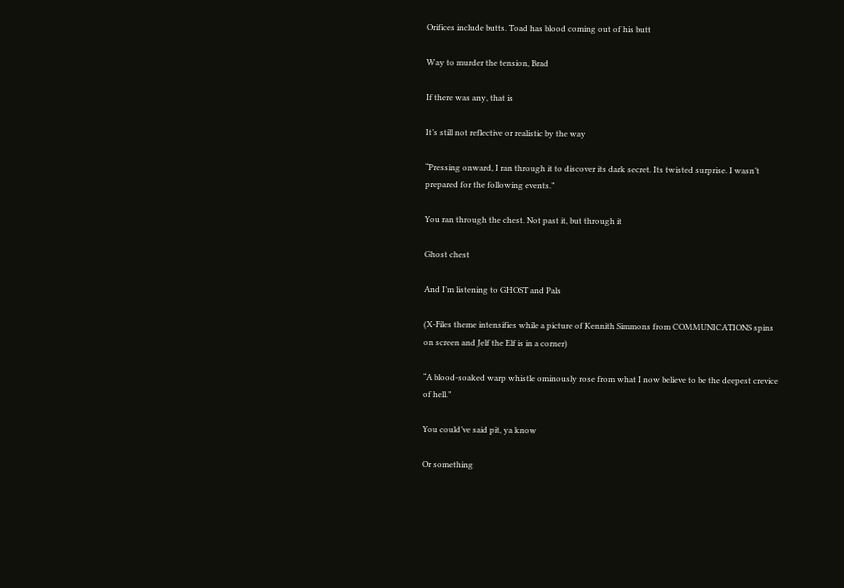Orifices include butts. Toad has blood coming out of his butt

Way to murder the tension, Brad

If there was any, that is

It’s still not reflective or realistic by the way

“Pressing onward, I ran through it to discover its dark secret. Its twisted surprise. I wasn’t prepared for the following events.”

You ran through the chest. Not past it, but through it

Ghost chest

And I’m listening to GHOST and Pals

(X-Files theme intensifies while a picture of Kennith Simmons from COMMUNICATIONS spins on screen and Jelf the Elf is in a corner)

“A blood-soaked warp whistle ominously rose from what I now believe to be the deepest crevice of hell.”

You could’ve said pit, ya know

Or something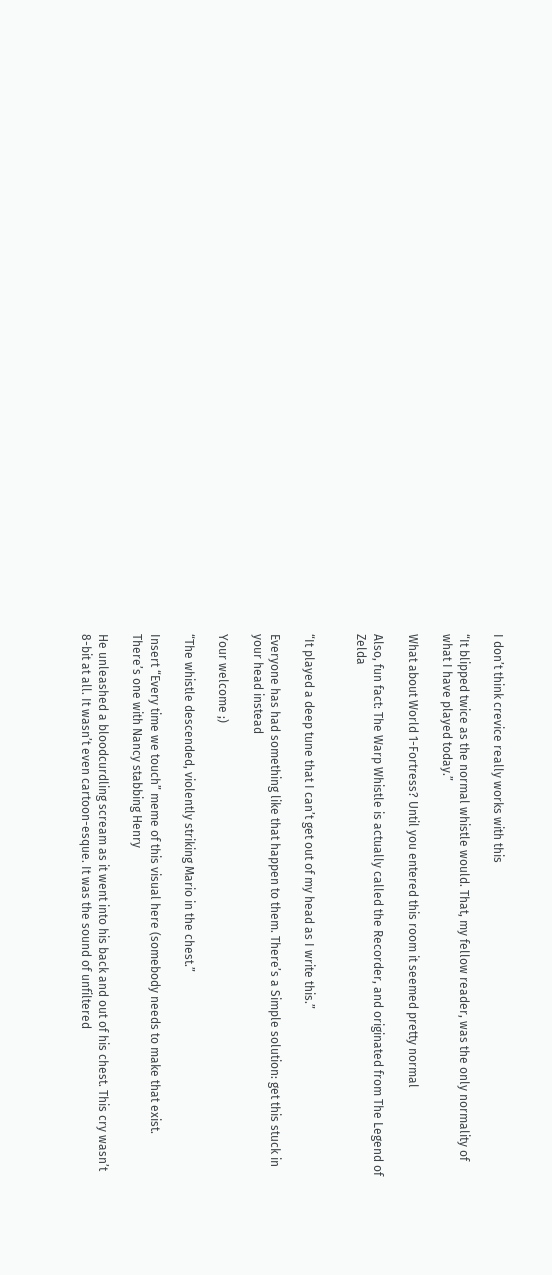I don’t think crevice really works with this

“It blipped twice as the normal whistle would. That, my fellow reader, was the only normality of what I have played today.”

What about World 1-Fortress? Until you entered this room it seemed pretty normal

Also, fun fact: The Warp Whistle is actually called the Recorder, and originated from The Legend of Zelda


“It played a deep tune that I can’t get out of my head as I write this.”

Everyone has had something like that happen to them. There’s a Simple solution: get this stuck in your head instead

Your welcome ;)

“The whistle descended, violently striking Mario in the chest.”

Insert “Every time we touch” meme of this visual here (somebody needs to make that exist. There’s one with Nancy stabbing Henry

He unleashed a bloodcurdling scream as it went into his back and out of his chest. This cry wasn’t 8-bit at all. It wasn’t even cartoon-esque. It was the sound of unfiltered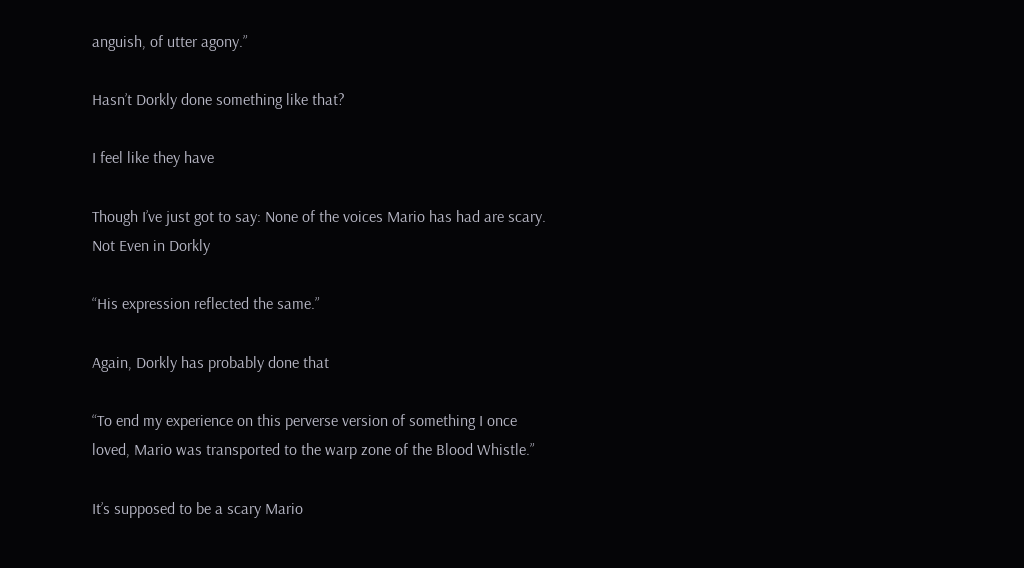anguish, of utter agony.”

Hasn’t Dorkly done something like that?

I feel like they have

Though I’ve just got to say: None of the voices Mario has had are scary. Not Even in Dorkly

“His expression reflected the same.”

Again, Dorkly has probably done that

“To end my experience on this perverse version of something I once loved, Mario was transported to the warp zone of the Blood Whistle.”

It’s supposed to be a scary Mario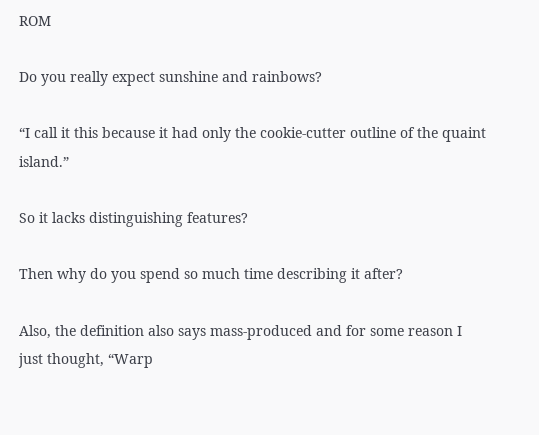ROM

Do you really expect sunshine and rainbows?

“I call it this because it had only the cookie-cutter outline of the quaint island.”

So it lacks distinguishing features?

Then why do you spend so much time describing it after?

Also, the definition also says mass-produced and for some reason I just thought, “Warp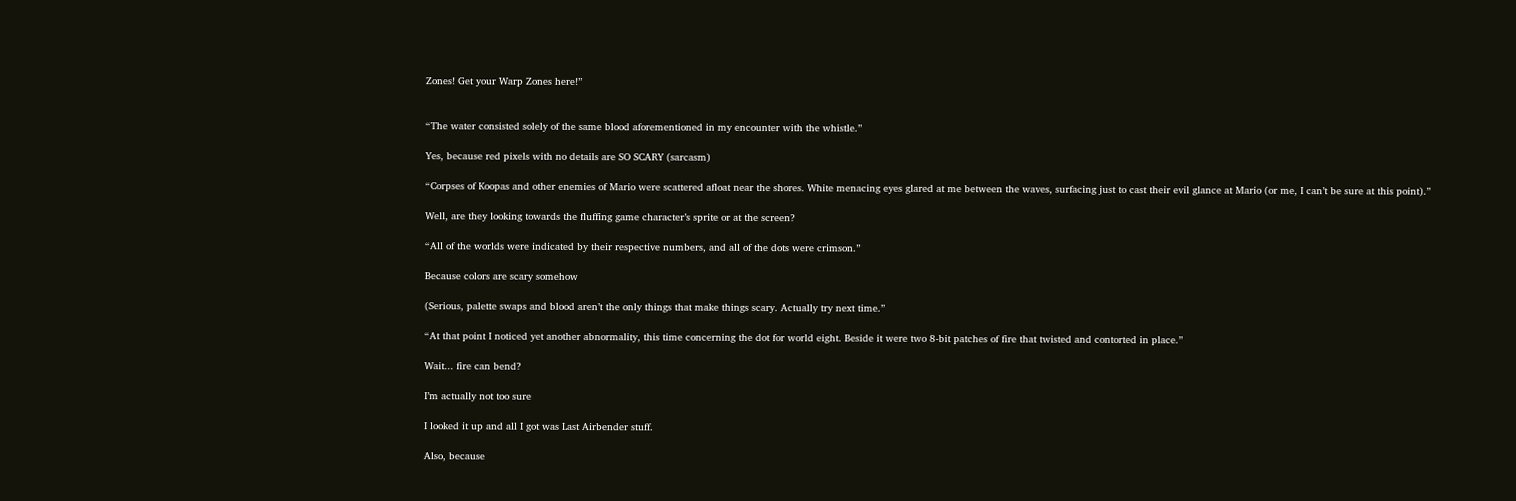Zones! Get your Warp Zones here!”


“The water consisted solely of the same blood aforementioned in my encounter with the whistle.”

Yes, because red pixels with no details are SO SCARY (sarcasm)

“Corpses of Koopas and other enemies of Mario were scattered afloat near the shores. White menacing eyes glared at me between the waves, surfacing just to cast their evil glance at Mario (or me, I can’t be sure at this point).”

Well, are they looking towards the fluffing game character’s sprite or at the screen?

“All of the worlds were indicated by their respective numbers, and all of the dots were crimson.”

Because colors are scary somehow

(Serious, palette swaps and blood aren’t the only things that make things scary. Actually try next time.”

“At that point I noticed yet another abnormality, this time concerning the dot for world eight. Beside it were two 8-bit patches of fire that twisted and contorted in place.”

Wait... fire can bend?

I’m actually not too sure

I looked it up and all I got was Last Airbender stuff.

Also, because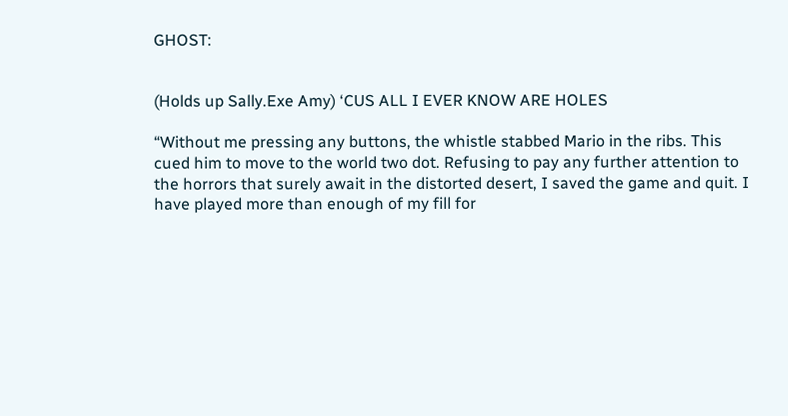GHOST:


(Holds up Sally.Exe Amy) ‘CUS ALL I EVER KNOW ARE HOLES

“Without me pressing any buttons, the whistle stabbed Mario in the ribs. This cued him to move to the world two dot. Refusing to pay any further attention to the horrors that surely await in the distorted desert, I saved the game and quit. I have played more than enough of my fill for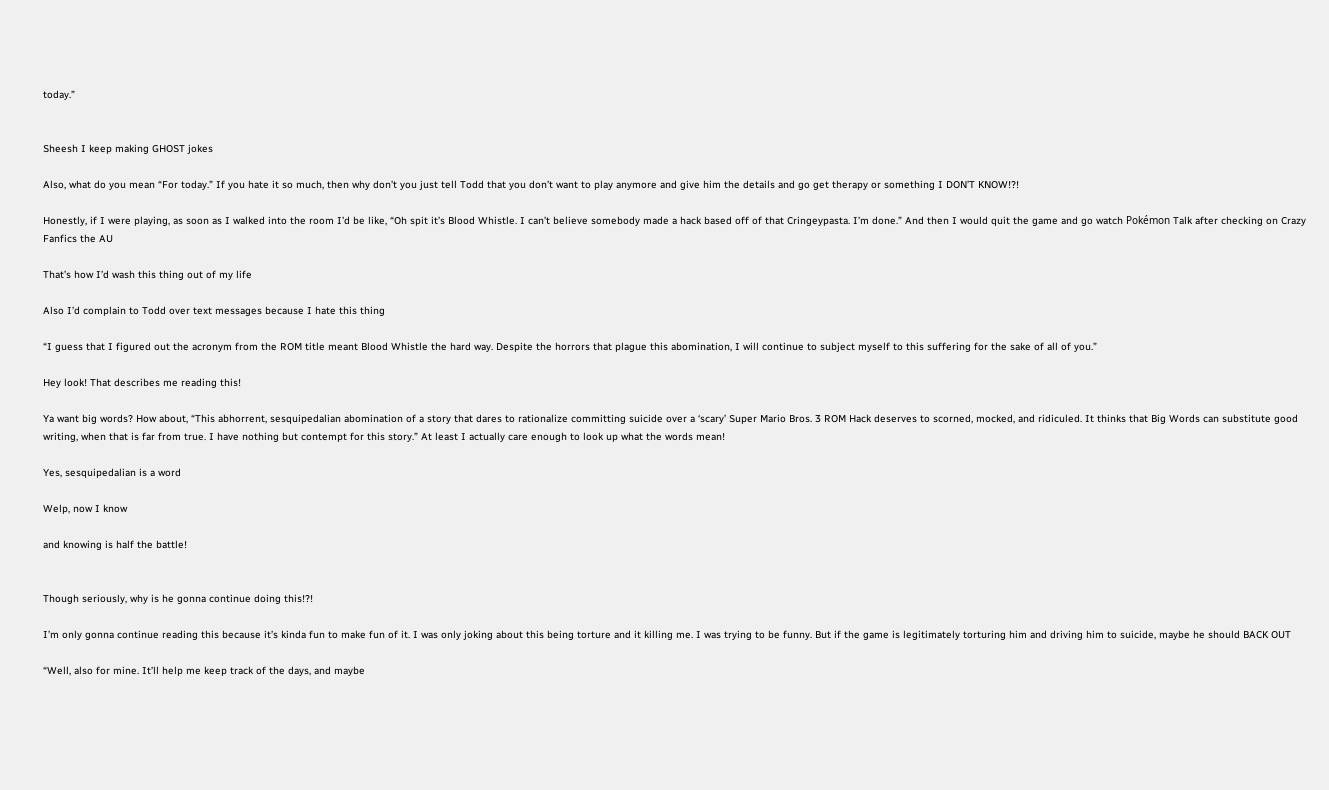today.”


Sheesh I keep making GHOST jokes

Also, what do you mean “For today.” If you hate it so much, then why don’t you just tell Todd that you don’t want to play anymore and give him the details and go get therapy or something I DON’T KNOW!?!

Honestly, if I were playing, as soon as I walked into the room I’d be like, “Oh spit it’s Blood Whistle. I can’t believe somebody made a hack based off of that Cringeypasta. I’m done.” And then I would quit the game and go watch Pokémon Talk after checking on Crazy Fanfics the AU

That’s how I’d wash this thing out of my life

Also I’d complain to Todd over text messages because I hate this thing

“I guess that I figured out the acronym from the ROM title meant Blood Whistle the hard way. Despite the horrors that plague this abomination, I will continue to subject myself to this suffering for the sake of all of you.”

Hey look! That describes me reading this!

Ya want big words? How about, “This abhorrent, sesquipedalian abomination of a story that dares to rationalize committing suicide over a ‘scary’ Super Mario Bros. 3 ROM Hack deserves to scorned, mocked, and ridiculed. It thinks that Big Words can substitute good writing, when that is far from true. I have nothing but contempt for this story.” At least I actually care enough to look up what the words mean!

Yes, sesquipedalian is a word

Welp, now I know

and knowing is half the battle!


Though seriously, why is he gonna continue doing this!?!

I’m only gonna continue reading this because it’s kinda fun to make fun of it. I was only joking about this being torture and it killing me. I was trying to be funny. But if the game is legitimately torturing him and driving him to suicide, maybe he should BACK OUT

“Well, also for mine. It’ll help me keep track of the days, and maybe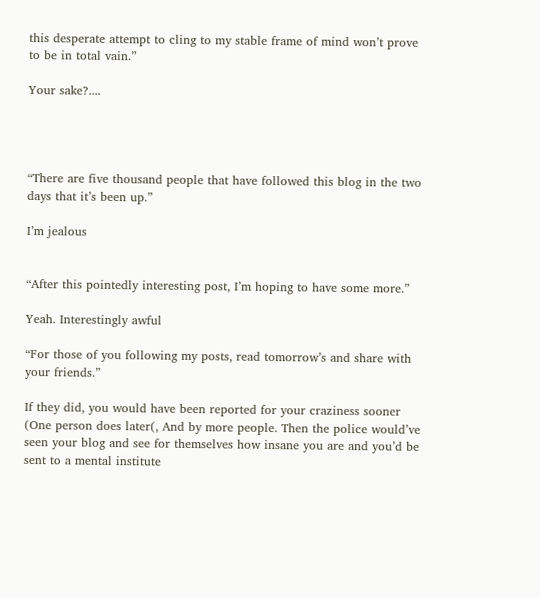this desperate attempt to cling to my stable frame of mind won’t prove to be in total vain.”

Your sake?....




“There are five thousand people that have followed this blog in the two days that it’s been up.”

I’m jealous


“After this pointedly interesting post, I’m hoping to have some more.”

Yeah. Interestingly awful

“For those of you following my posts, read tomorrow’s and share with your friends.”

If they did, you would have been reported for your craziness sooner (One person does later(, And by more people. Then the police would’ve seen your blog and see for themselves how insane you are and you’d be sent to a mental institute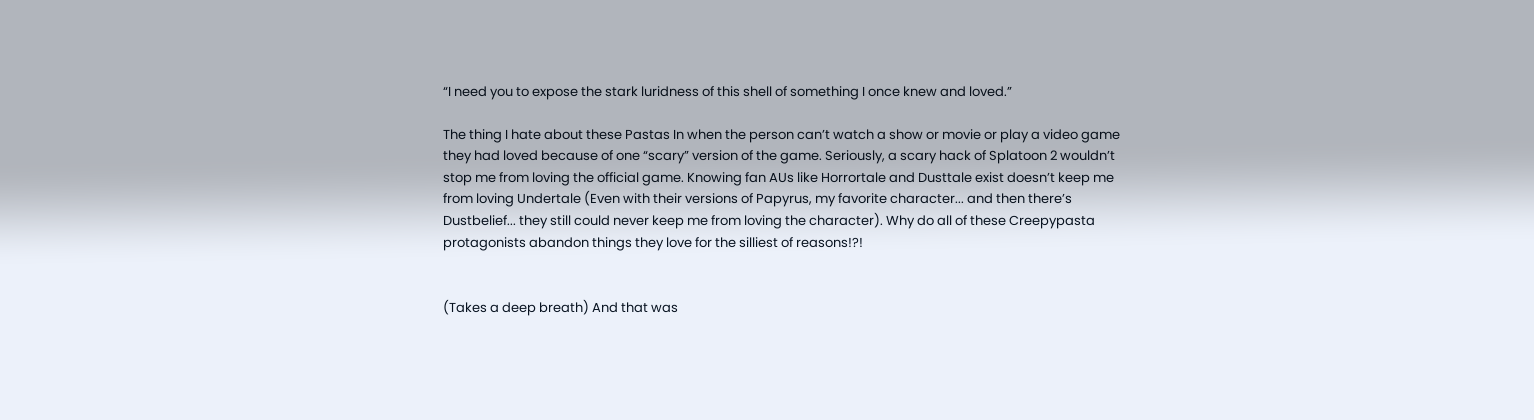“I need you to expose the stark luridness of this shell of something I once knew and loved.”

The thing I hate about these Pastas In when the person can’t watch a show or movie or play a video game they had loved because of one “scary” version of the game. Seriously, a scary hack of Splatoon 2 wouldn’t stop me from loving the official game. Knowing fan AUs like Horrortale and Dusttale exist doesn’t keep me from loving Undertale (Even with their versions of Papyrus, my favorite character... and then there’s Dustbelief... they still could never keep me from loving the character). Why do all of these Creepypasta protagonists abandon things they love for the silliest of reasons!?!


(Takes a deep breath) And that was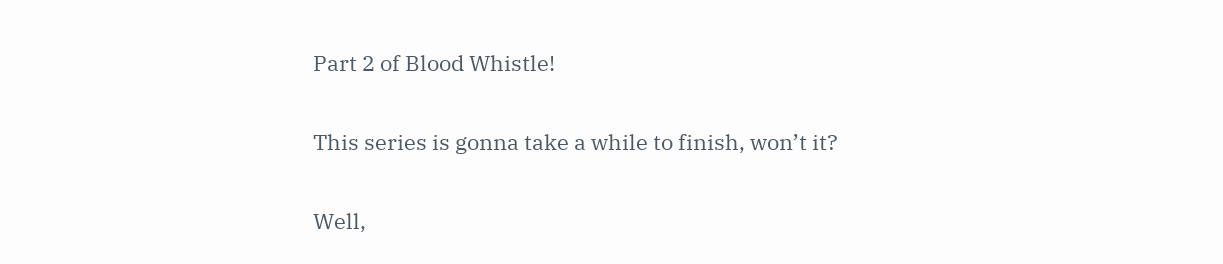Part 2 of Blood Whistle!

This series is gonna take a while to finish, won’t it?

Well,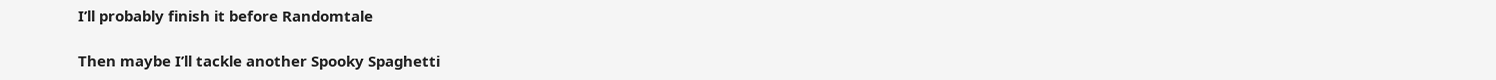I’ll probably finish it before Randomtale

Then maybe I’ll tackle another Spooky Spaghetti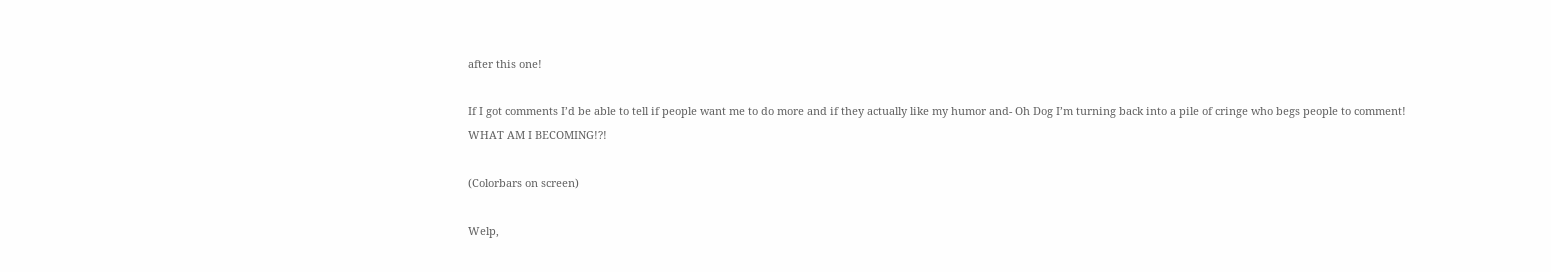after this one!

If I got comments I’d be able to tell if people want me to do more and if they actually like my humor and- Oh Dog I’m turning back into a pile of cringe who begs people to comment! WHAT AM I BECOMING!?!

(Colorbars on screen)

Welp,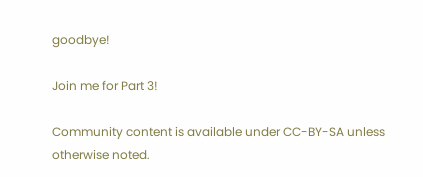goodbye!

Join me for Part 3!

Community content is available under CC-BY-SA unless otherwise noted.